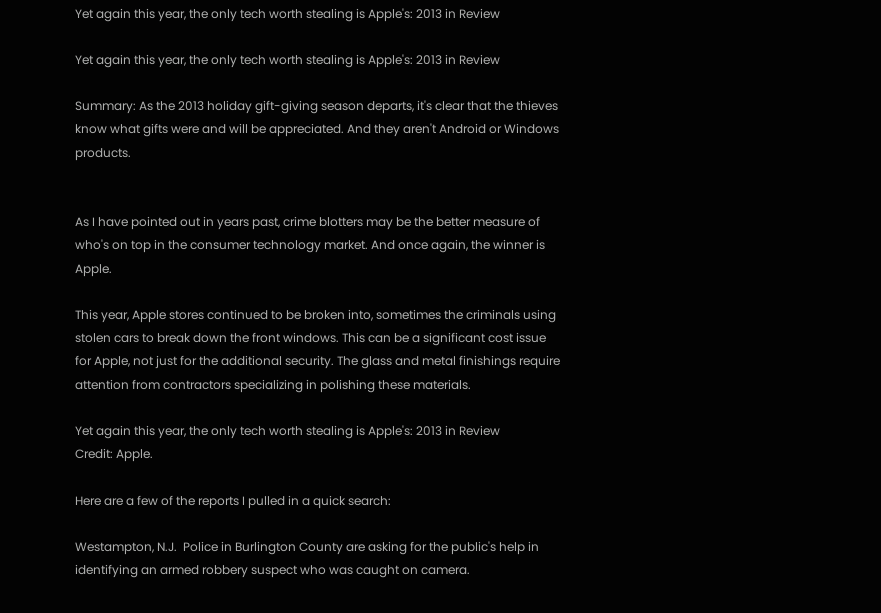Yet again this year, the only tech worth stealing is Apple's: 2013 in Review

Yet again this year, the only tech worth stealing is Apple's: 2013 in Review

Summary: As the 2013 holiday gift-giving season departs, it's clear that the thieves know what gifts were and will be appreciated. And they aren't Android or Windows products.


As I have pointed out in years past, crime blotters may be the better measure of who's on top in the consumer technology market. And once again, the winner is Apple.

This year, Apple stores continued to be broken into, sometimes the criminals using stolen cars to break down the front windows. This can be a significant cost issue for Apple, not just for the additional security. The glass and metal finishings require attention from contractors specializing in polishing these materials.

Yet again this year, the only tech worth stealing is Apple's: 2013 in Review
Credit: Apple.

Here are a few of the reports I pulled in a quick search:

Westampton, N.J.  Police in Burlington County are asking for the public's help in identifying an armed robbery suspect who was caught on camera.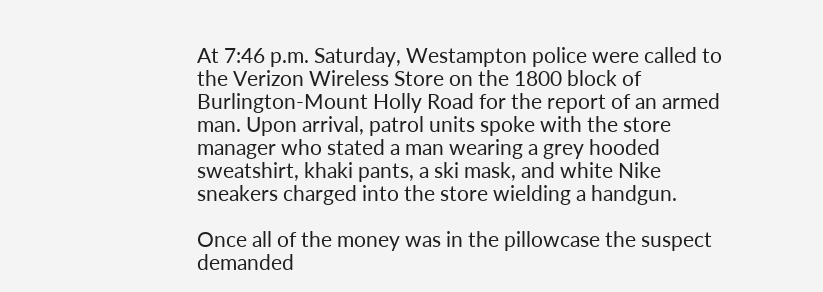At 7:46 p.m. Saturday, Westampton police were called to the Verizon Wireless Store on the 1800 block of Burlington-Mount Holly Road for the report of an armed man. Upon arrival, patrol units spoke with the store manager who stated a man wearing a grey hooded sweatshirt, khaki pants, a ski mask, and white Nike sneakers charged into the store wielding a handgun.

Once all of the money was in the pillowcase the suspect demanded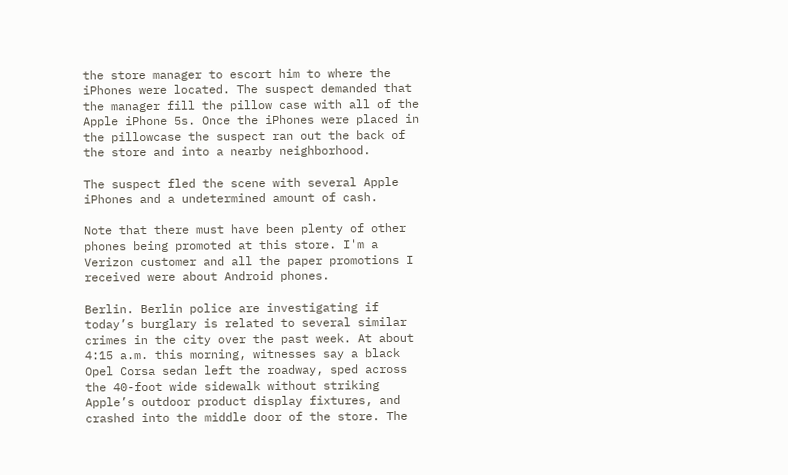the store manager to escort him to where the iPhones were located. The suspect demanded that the manager fill the pillow case with all of the Apple iPhone 5s. Once the iPhones were placed in the pillowcase the suspect ran out the back of the store and into a nearby neighborhood.

The suspect fled the scene with several Apple iPhones and a undetermined amount of cash.

Note that there must have been plenty of other phones being promoted at this store. I'm a Verizon customer and all the paper promotions I received were about Android phones.

Berlin. Berlin police are investigating if today’s burglary is related to several similar crimes in the city over the past week. At about 4:15 a.m. this morning, witnesses say a black Opel Corsa sedan left the roadway, sped across the 40-foot wide sidewalk without striking Apple’s outdoor product display fixtures, and crashed into the middle door of the store. The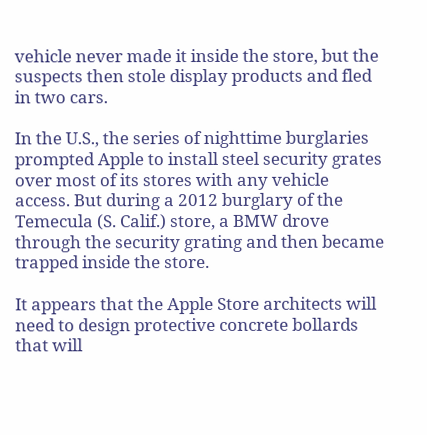vehicle never made it inside the store, but the suspects then stole display products and fled in two cars.

In the U.S., the series of nighttime burglaries prompted Apple to install steel security grates over most of its stores with any vehicle access. But during a 2012 burglary of the Temecula (S. Calif.) store, a BMW drove through the security grating and then became trapped inside the store.

It appears that the Apple Store architects will need to design protective concrete bollards that will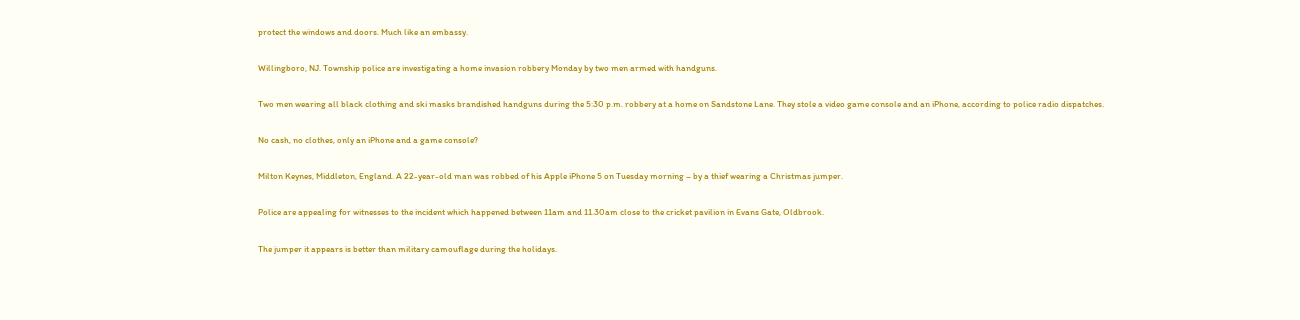protect the windows and doors. Much like an embassy.

Willingboro, NJ. Township police are investigating a home invasion robbery Monday by two men armed with handguns.

Two men wearing all black clothing and ski masks brandished handguns during the 5:30 p.m. robbery at a home on Sandstone Lane. They stole a video game console and an iPhone, according to police radio dispatches.

No cash, no clothes, only an iPhone and a game console?

Milton Keynes, Middleton, England. A 22-year-old man was robbed of his Apple iPhone 5 on Tuesday morning – by a thief wearing a Christmas jumper.

Police are appealing for witnesses to the incident which happened between 11am and 11.30am close to the cricket pavilion in Evans Gate, Oldbrook.

The jumper it appears is better than military camouflage during the holidays.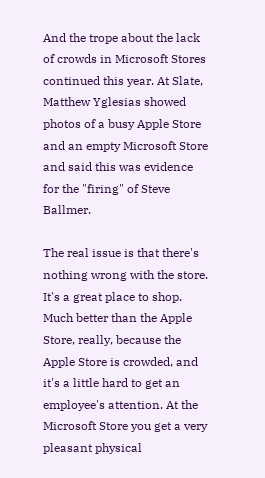And the trope about the lack of crowds in Microsoft Stores continued this year. At Slate, Matthew Yglesias showed photos of a busy Apple Store and an empty Microsoft Store and said this was evidence for the "firing" of Steve Ballmer.

The real issue is that there's nothing wrong with the store. It's a great place to shop. Much better than the Apple Store, really, because the Apple Store is crowded, and it's a little hard to get an employee's attention. At the Microsoft Store you get a very pleasant physical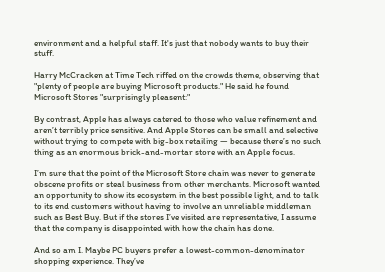environment and a helpful staff. It's just that nobody wants to buy their stuff.

Harry McCracken at Time Tech riffed on the crowds theme, observing that "plenty of people are buying Microsoft products." He said he found Microsoft Stores "surprisingly pleasent:"

By contrast, Apple has always catered to those who value refinement and aren’t terribly price sensitive. And Apple Stores can be small and selective without trying to compete with big-box retailing — because there’s no such thing as an enormous brick-and-mortar store with an Apple focus.

I’m sure that the point of the Microsoft Store chain was never to generate obscene profits or steal business from other merchants. Microsoft wanted an opportunity to show its ecosystem in the best possible light, and to talk to its end customers without having to involve an unreliable middleman such as Best Buy. But if the stores I’ve visited are representative, I assume that the company is disappointed with how the chain has done.

And so am I. Maybe PC buyers prefer a lowest-common-denominator shopping experience. They’ve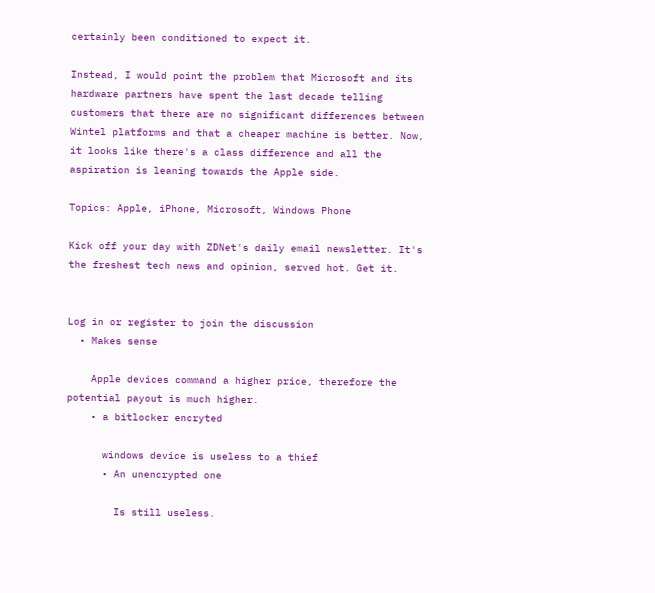certainly been conditioned to expect it.

Instead, I would point the problem that Microsoft and its hardware partners have spent the last decade telling customers that there are no significant differences between Wintel platforms and that a cheaper machine is better. Now, it looks like there's a class difference and all the aspiration is leaning towards the Apple side.

Topics: Apple, iPhone, Microsoft, Windows Phone

Kick off your day with ZDNet's daily email newsletter. It's the freshest tech news and opinion, served hot. Get it.


Log in or register to join the discussion
  • Makes sense

    Apple devices command a higher price, therefore the potential payout is much higher.
    • a bitlocker encryted

      windows device is useless to a thief
      • An unencrypted one

        Is still useless.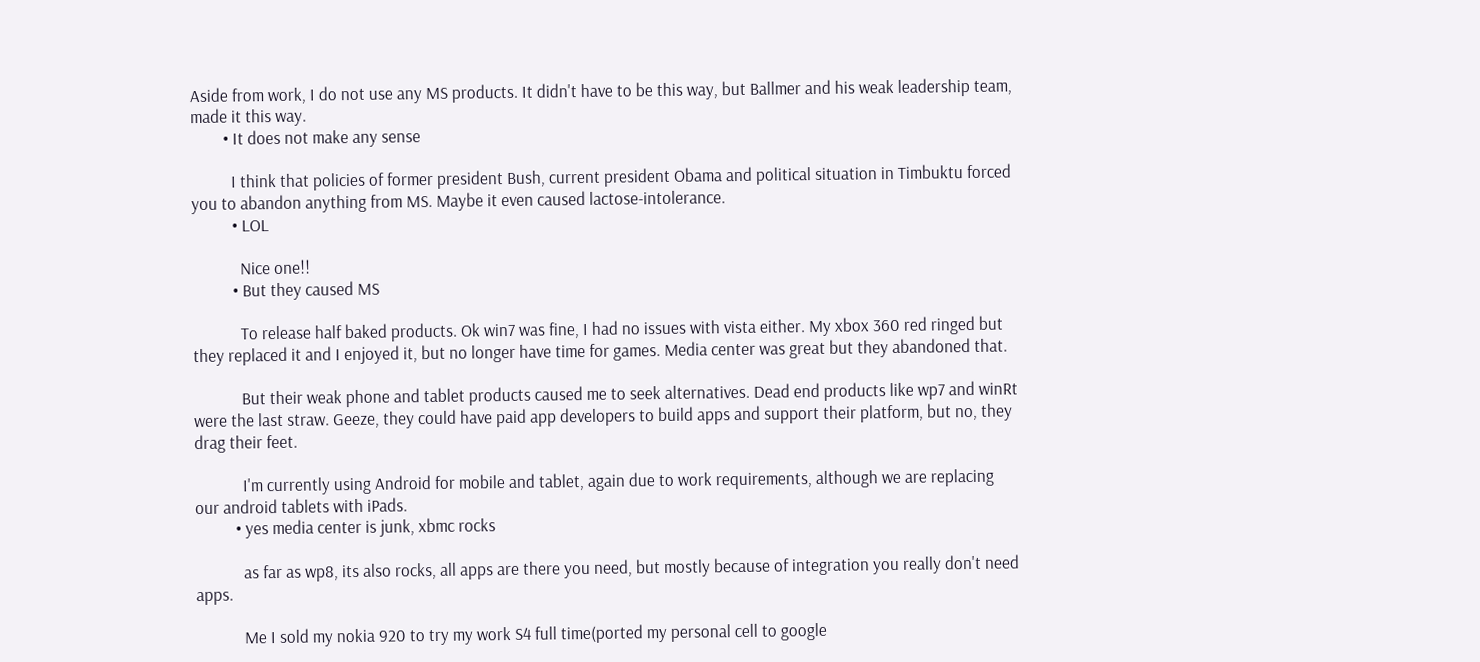Aside from work, I do not use any MS products. It didn't have to be this way, but Ballmer and his weak leadership team, made it this way.
        • It does not make any sense

          I think that policies of former president Bush, current president Obama and political situation in Timbuktu forced you to abandon anything from MS. Maybe it even caused lactose-intolerance.
          • LOL

            Nice one!!
          • But they caused MS

            To release half baked products. Ok win7 was fine, I had no issues with vista either. My xbox 360 red ringed but they replaced it and I enjoyed it, but no longer have time for games. Media center was great but they abandoned that.

            But their weak phone and tablet products caused me to seek alternatives. Dead end products like wp7 and winRt were the last straw. Geeze, they could have paid app developers to build apps and support their platform, but no, they drag their feet.

            I'm currently using Android for mobile and tablet, again due to work requirements, although we are replacing our android tablets with iPads.
          • yes media center is junk, xbmc rocks

            as far as wp8, its also rocks, all apps are there you need, but mostly because of integration you really don't need apps.

            Me I sold my nokia 920 to try my work S4 full time(ported my personal cell to google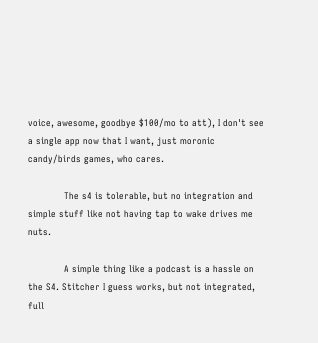voice, awesome, goodbye $100/mo to att), I don't see a single app now that I want, just moronic candy/birds games, who cares.

            The s4 is tolerable, but no integration and simple stuff like not having tap to wake drives me nuts.

            A simple thing like a podcast is a hassle on the S4. Stitcher I guess works, but not integrated, full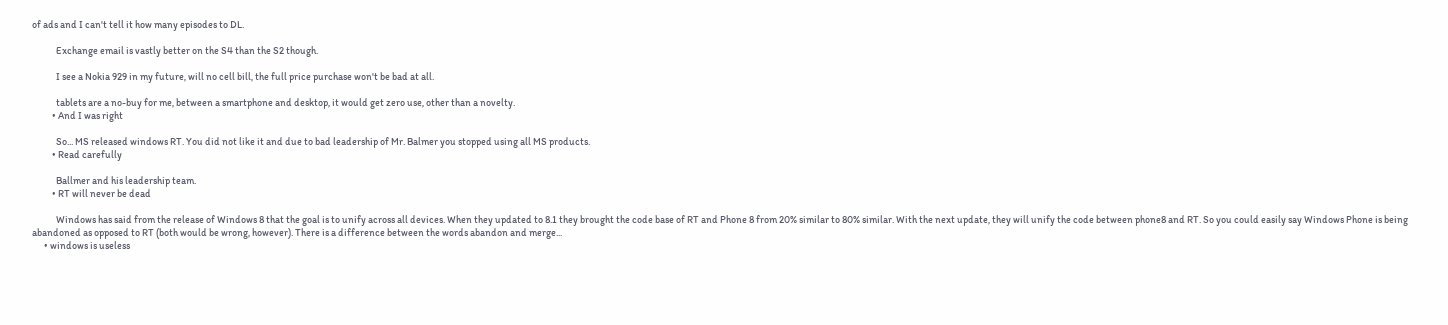of ads and I can't tell it how many episodes to DL.

            Exchange email is vastly better on the S4 than the S2 though.

            I see a Nokia 929 in my future, will no cell bill, the full price purchase won't be bad at all.

            tablets are a no-buy for me, between a smartphone and desktop, it would get zero use, other than a novelty.
          • And I was right

            So... MS released windows RT. You did not like it and due to bad leadership of Mr. Balmer you stopped using all MS products.
          • Read carefully

            Ballmer and his leadership team.
          • RT will never be dead

            Windows has said from the release of Windows 8 that the goal is to unify across all devices. When they updated to 8.1 they brought the code base of RT and Phone 8 from 20% similar to 80% similar. With the next update, they will unify the code between phone8 and RT. So you could easily say Windows Phone is being abandoned as opposed to RT (both would be wrong, however). There is a difference between the words abandon and merge...
      • windows is useless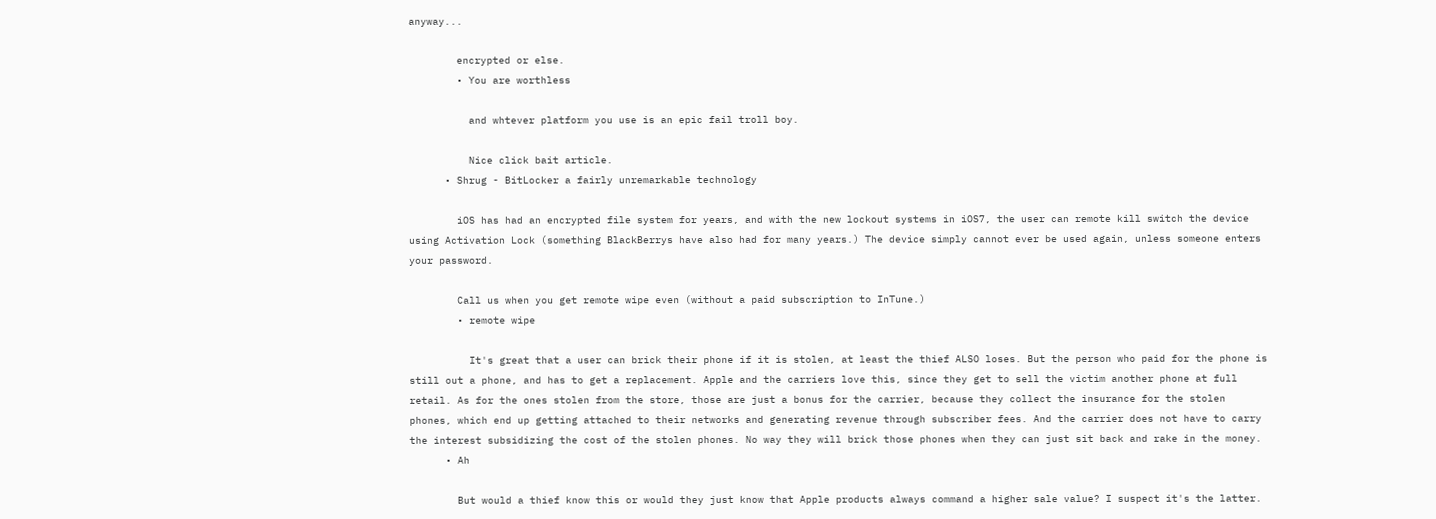anyway...

        encrypted or else.
        • You are worthless

          and whtever platform you use is an epic fail troll boy.

          Nice click bait article.
      • Shrug - BitLocker a fairly unremarkable technology

        iOS has had an encrypted file system for years, and with the new lockout systems in iOS7, the user can remote kill switch the device using Activation Lock (something BlackBerrys have also had for many years.) The device simply cannot ever be used again, unless someone enters your password.

        Call us when you get remote wipe even (without a paid subscription to InTune.)
        • remote wipe

          It's great that a user can brick their phone if it is stolen, at least the thief ALSO loses. But the person who paid for the phone is still out a phone, and has to get a replacement. Apple and the carriers love this, since they get to sell the victim another phone at full retail. As for the ones stolen from the store, those are just a bonus for the carrier, because they collect the insurance for the stolen phones, which end up getting attached to their networks and generating revenue through subscriber fees. And the carrier does not have to carry the interest subsidizing the cost of the stolen phones. No way they will brick those phones when they can just sit back and rake in the money.
      • Ah

        But would a thief know this or would they just know that Apple products always command a higher sale value? I suspect it's the latter.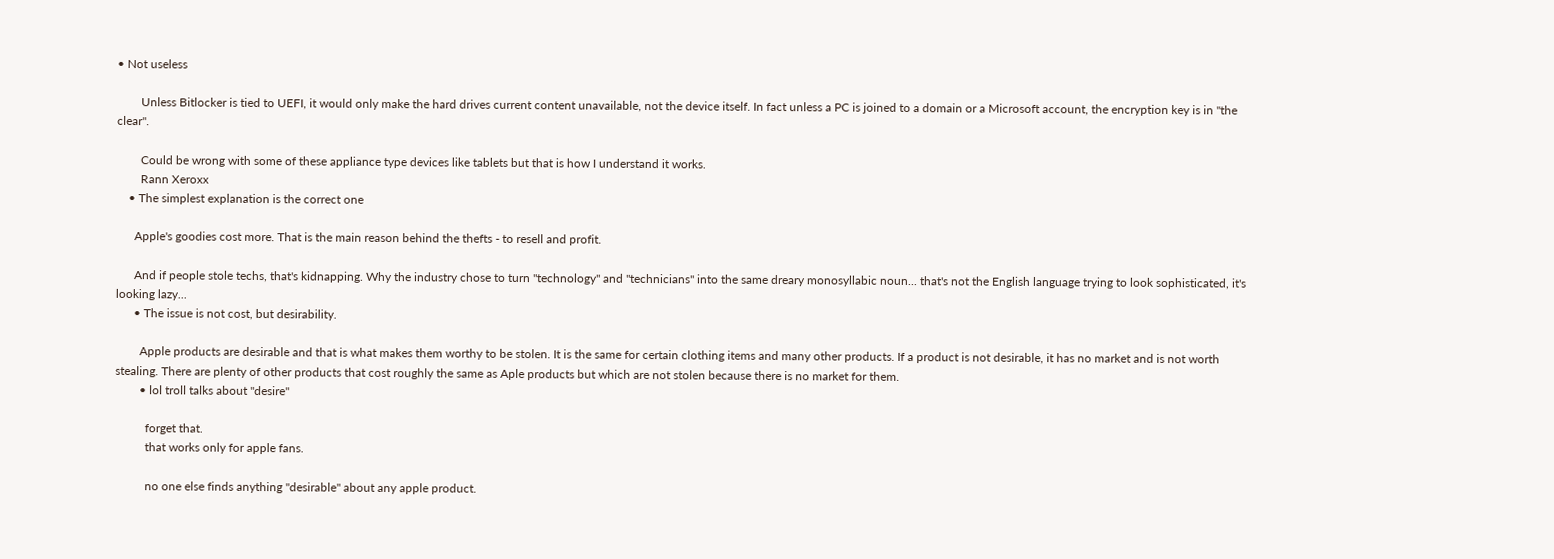• Not useless

        Unless Bitlocker is tied to UEFI, it would only make the hard drives current content unavailable, not the device itself. In fact unless a PC is joined to a domain or a Microsoft account, the encryption key is in "the clear".

        Could be wrong with some of these appliance type devices like tablets but that is how I understand it works.
        Rann Xeroxx
    • The simplest explanation is the correct one

      Apple's goodies cost more. That is the main reason behind the thefts - to resell and profit.

      And if people stole techs, that's kidnapping. Why the industry chose to turn "technology" and "technicians" into the same dreary monosyllabic noun... that's not the English language trying to look sophisticated, it's looking lazy...
      • The issue is not cost, but desirability.

        Apple products are desirable and that is what makes them worthy to be stolen. It is the same for certain clothing items and many other products. If a product is not desirable, it has no market and is not worth stealing. There are plenty of other products that cost roughly the same as Aple products but which are not stolen because there is no market for them.
        • lol troll talks about "desire"

          forget that.
          that works only for apple fans.

          no one else finds anything "desirable" about any apple product.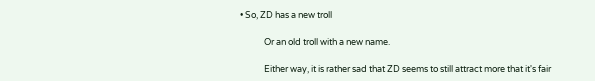• So, ZD has a new troll

            Or an old troll with a new name.

            Either way, it is rather sad that ZD seems to still attract more that it's fair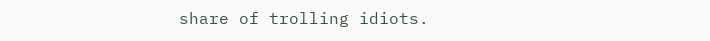share of trolling idiots.